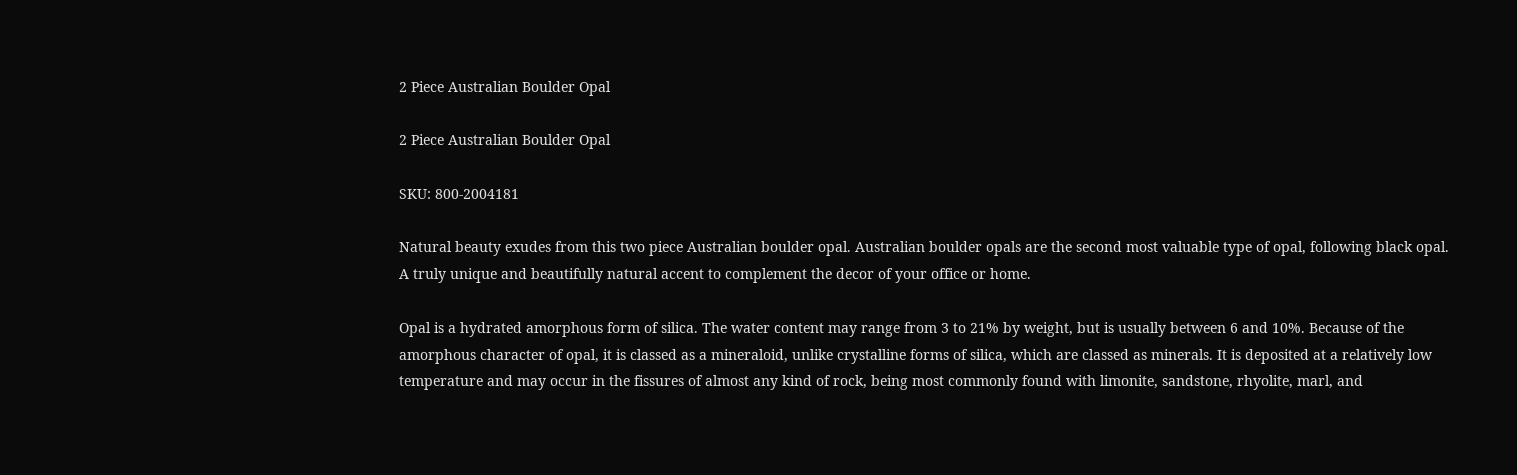2 Piece Australian Boulder Opal

2 Piece Australian Boulder Opal

SKU: 800-2004181

Natural beauty exudes from this two piece Australian boulder opal. Australian boulder opals are the second most valuable type of opal, following black opal. A truly unique and beautifully natural accent to complement the decor of your office or home.

Opal is a hydrated amorphous form of silica. The water content may range from 3 to 21% by weight, but is usually between 6 and 10%. Because of the amorphous character of opal, it is classed as a mineraloid, unlike crystalline forms of silica, which are classed as minerals. It is deposited at a relatively low temperature and may occur in the fissures of almost any kind of rock, being most commonly found with limonite, sandstone, rhyolite, marl, and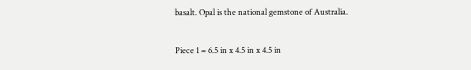basalt. Opal is the national gemstone of Australia.

Piece 1 = 6.5 in x 4.5 in x 4.5 in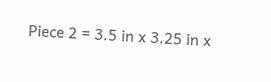Piece 2 = 3.5 in x 3.25 in x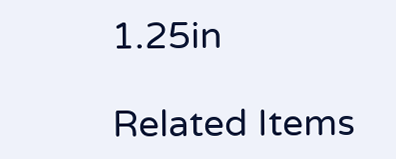1.25in

Related Items